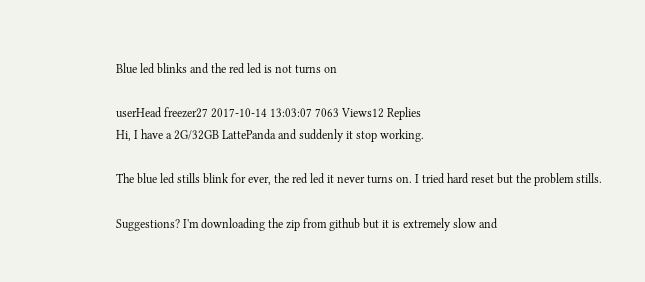Blue led blinks and the red led is not turns on

userHead freezer27 2017-10-14 13:03:07 7063 Views12 Replies
Hi, I have a 2G/32GB LattePanda and suddenly it stop working.

The blue led stills blink for ever, the red led it never turns on. I tried hard reset but the problem stills.

Suggestions? I'm downloading the zip from github but it is extremely slow and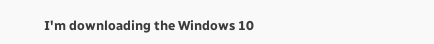I'm downloading the Windows 10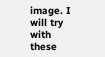image. I will try with these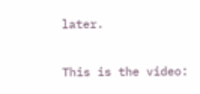later.

This is the video: